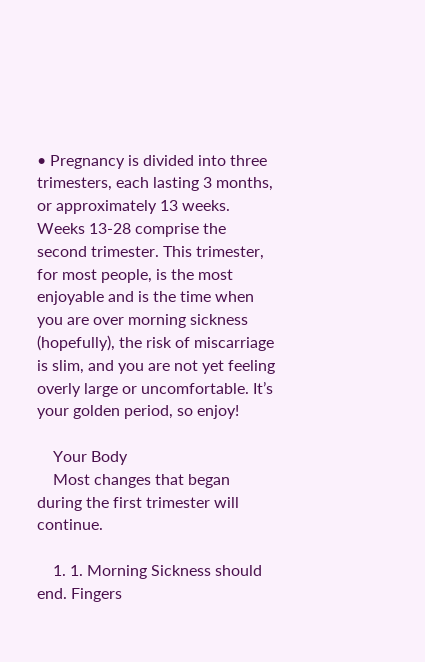• Pregnancy is divided into three trimesters, each lasting 3 months, or approximately 13 weeks. Weeks 13-28 comprise the second trimester. This trimester, for most people, is the most enjoyable and is the time when you are over morning sickness (hopefully), the risk of miscarriage is slim, and you are not yet feeling overly large or uncomfortable. It’s your golden period, so enjoy!

    Your Body
    Most changes that began during the first trimester will continue.

    1. 1. Morning Sickness should end. Fingers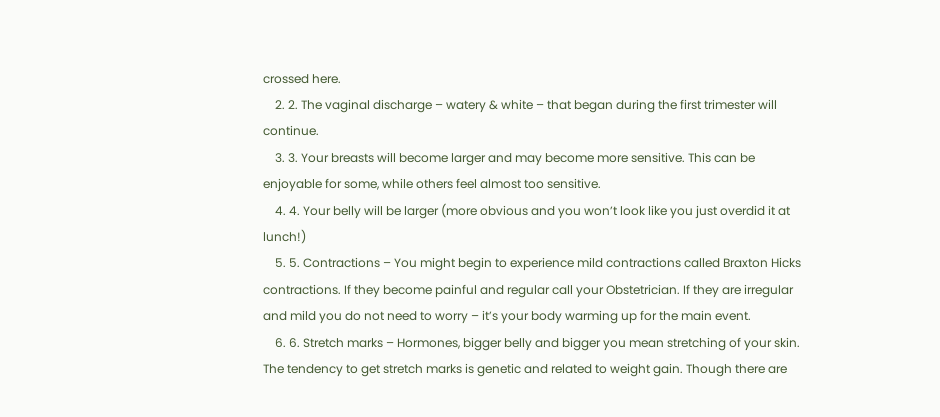crossed here.
    2. 2. The vaginal discharge – watery & white – that began during the first trimester will continue.
    3. 3. Your breasts will become larger and may become more sensitive. This can be enjoyable for some, while others feel almost too sensitive.
    4. 4. Your belly will be larger (more obvious and you won’t look like you just overdid it at lunch!)
    5. 5. Contractions – You might begin to experience mild contractions called Braxton Hicks contractions. If they become painful and regular call your Obstetrician. If they are irregular and mild you do not need to worry – it’s your body warming up for the main event.
    6. 6. Stretch marks – Hormones, bigger belly and bigger you mean stretching of your skin. The tendency to get stretch marks is genetic and related to weight gain. Though there are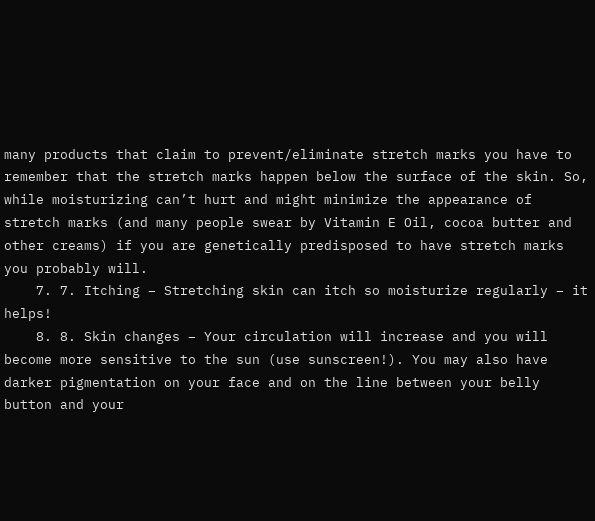many products that claim to prevent/eliminate stretch marks you have to remember that the stretch marks happen below the surface of the skin. So, while moisturizing can’t hurt and might minimize the appearance of stretch marks (and many people swear by Vitamin E Oil, cocoa butter and other creams) if you are genetically predisposed to have stretch marks you probably will.
    7. 7. Itching – Stretching skin can itch so moisturize regularly – it helps!
    8. 8. Skin changes – Your circulation will increase and you will become more sensitive to the sun (use sunscreen!). You may also have darker pigmentation on your face and on the line between your belly button and your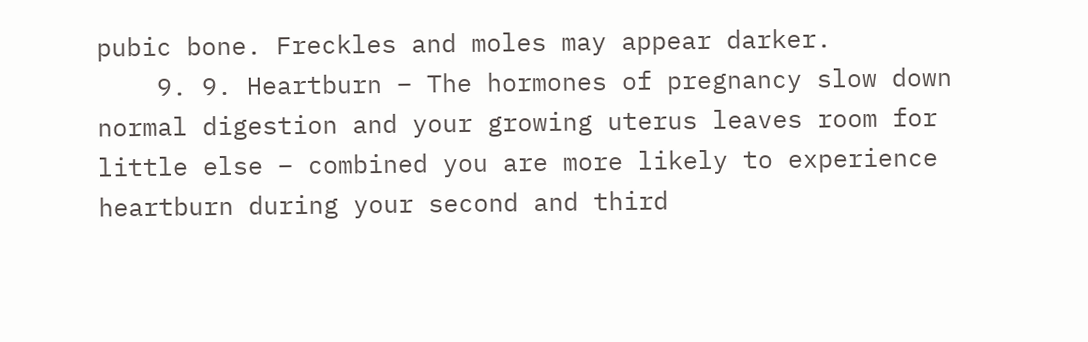pubic bone. Freckles and moles may appear darker.
    9. 9. Heartburn – The hormones of pregnancy slow down normal digestion and your growing uterus leaves room for little else – combined you are more likely to experience heartburn during your second and third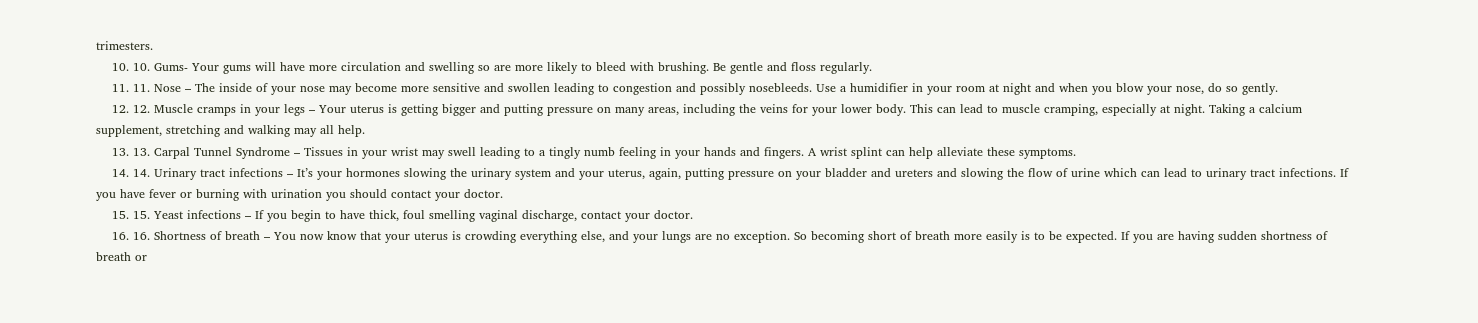trimesters.
    10. 10. Gums- Your gums will have more circulation and swelling so are more likely to bleed with brushing. Be gentle and floss regularly.
    11. 11. Nose – The inside of your nose may become more sensitive and swollen leading to congestion and possibly nosebleeds. Use a humidifier in your room at night and when you blow your nose, do so gently.
    12. 12. Muscle cramps in your legs – Your uterus is getting bigger and putting pressure on many areas, including the veins for your lower body. This can lead to muscle cramping, especially at night. Taking a calcium supplement, stretching and walking may all help.
    13. 13. Carpal Tunnel Syndrome – Tissues in your wrist may swell leading to a tingly numb feeling in your hands and fingers. A wrist splint can help alleviate these symptoms.
    14. 14. Urinary tract infections – It’s your hormones slowing the urinary system and your uterus, again, putting pressure on your bladder and ureters and slowing the flow of urine which can lead to urinary tract infections. If you have fever or burning with urination you should contact your doctor.
    15. 15. Yeast infections – If you begin to have thick, foul smelling vaginal discharge, contact your doctor.
    16. 16. Shortness of breath – You now know that your uterus is crowding everything else, and your lungs are no exception. So becoming short of breath more easily is to be expected. If you are having sudden shortness of breath or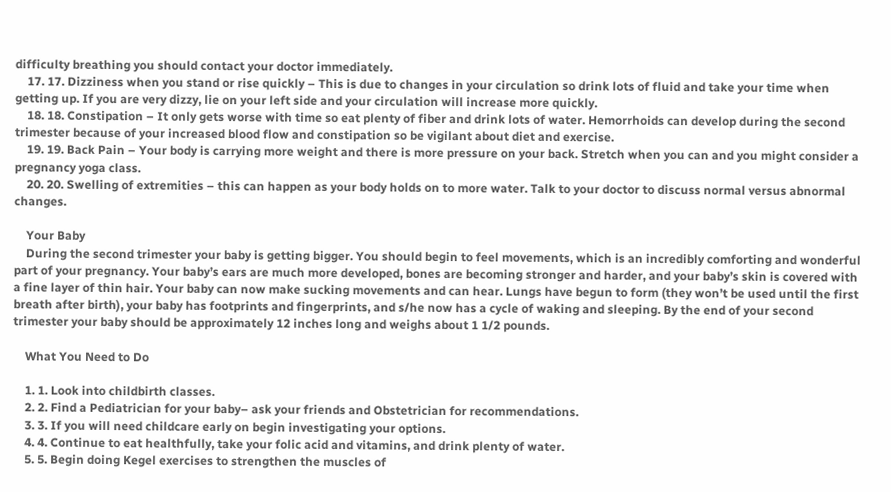difficulty breathing you should contact your doctor immediately.
    17. 17. Dizziness when you stand or rise quickly – This is due to changes in your circulation so drink lots of fluid and take your time when getting up. If you are very dizzy, lie on your left side and your circulation will increase more quickly.
    18. 18. Constipation – It only gets worse with time so eat plenty of fiber and drink lots of water. Hemorrhoids can develop during the second trimester because of your increased blood flow and constipation so be vigilant about diet and exercise.
    19. 19. Back Pain – Your body is carrying more weight and there is more pressure on your back. Stretch when you can and you might consider a pregnancy yoga class.
    20. 20. Swelling of extremities – this can happen as your body holds on to more water. Talk to your doctor to discuss normal versus abnormal changes.

    Your Baby
    During the second trimester your baby is getting bigger. You should begin to feel movements, which is an incredibly comforting and wonderful part of your pregnancy. Your baby’s ears are much more developed, bones are becoming stronger and harder, and your baby’s skin is covered with a fine layer of thin hair. Your baby can now make sucking movements and can hear. Lungs have begun to form (they won’t be used until the first breath after birth), your baby has footprints and fingerprints, and s/he now has a cycle of waking and sleeping. By the end of your second trimester your baby should be approximately 12 inches long and weighs about 1 1/2 pounds.

    What You Need to Do

    1. 1. Look into childbirth classes.
    2. 2. Find a Pediatrician for your baby– ask your friends and Obstetrician for recommendations.
    3. 3. If you will need childcare early on begin investigating your options.
    4. 4. Continue to eat healthfully, take your folic acid and vitamins, and drink plenty of water.
    5. 5. Begin doing Kegel exercises to strengthen the muscles of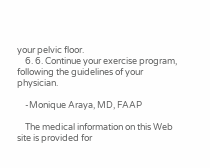your pelvic floor.
    6. 6. Continue your exercise program, following the guidelines of your physician.

    -Monique Araya, MD, FAAP

    The medical information on this Web site is provided for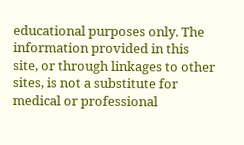educational purposes only. The information provided in this site, or through linkages to other sites, is not a substitute for medical or professional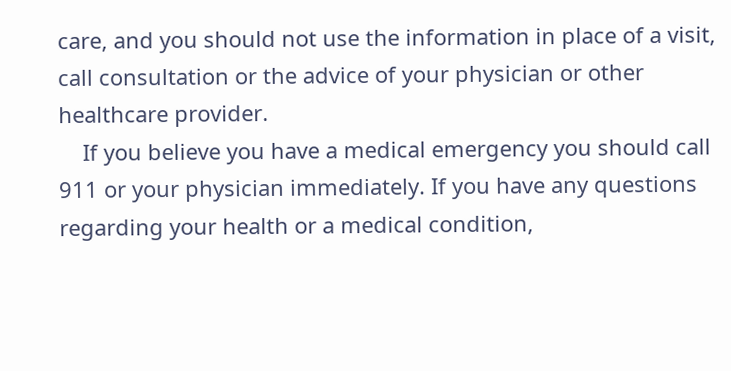care, and you should not use the information in place of a visit, call consultation or the advice of your physician or other healthcare provider.
    If you believe you have a medical emergency you should call 911 or your physician immediately. If you have any questions regarding your health or a medical condition,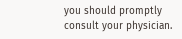you should promptly consult your physician.